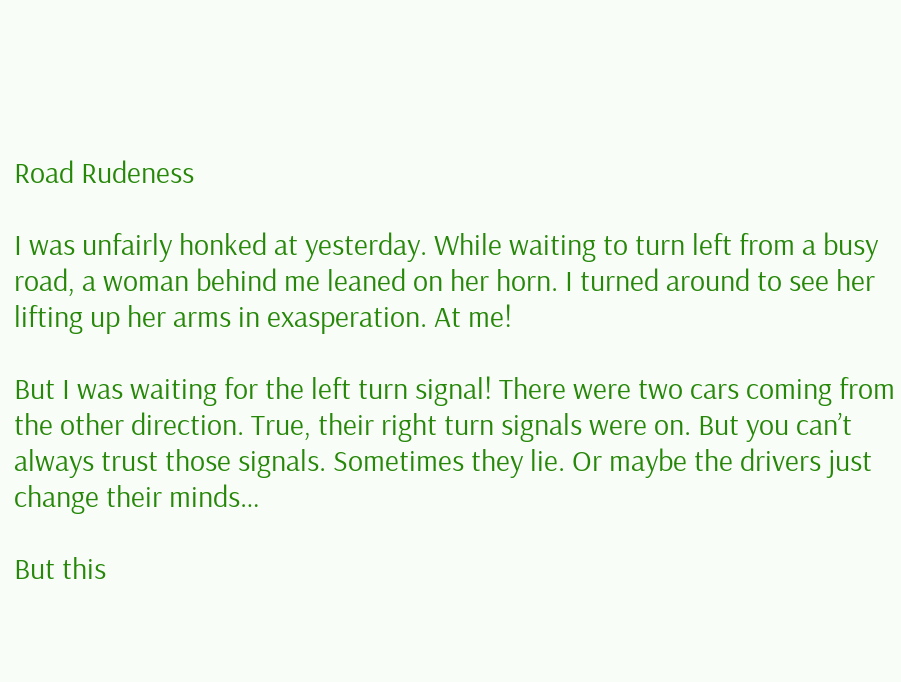Road Rudeness

I was unfairly honked at yesterday. While waiting to turn left from a busy road, a woman behind me leaned on her horn. I turned around to see her lifting up her arms in exasperation. At me!

But I was waiting for the left turn signal! There were two cars coming from the other direction. True, their right turn signals were on. But you can’t always trust those signals. Sometimes they lie. Or maybe the drivers just change their minds…

But this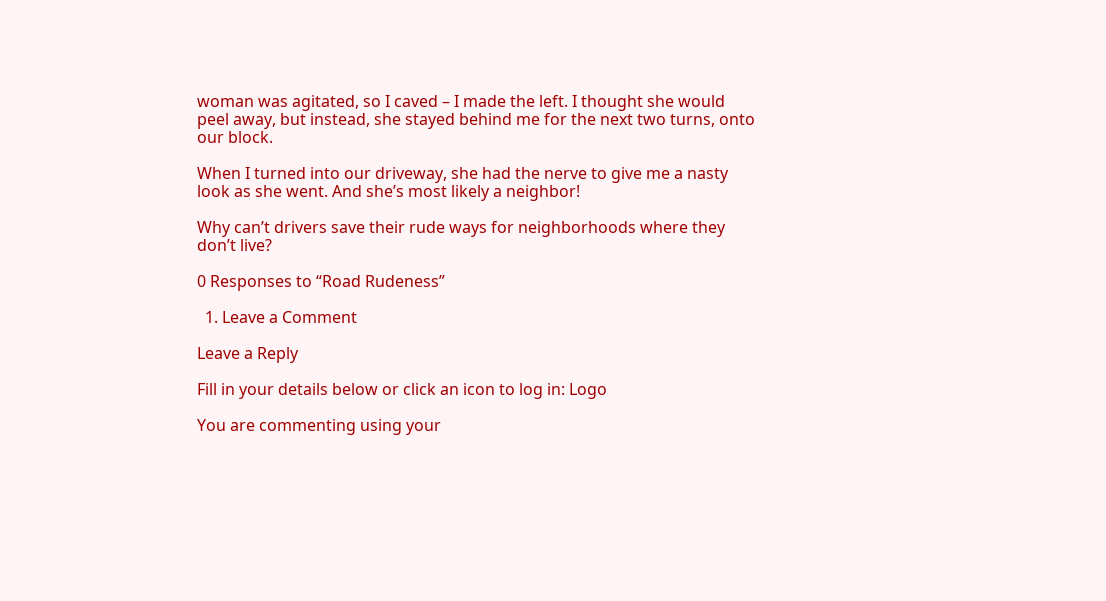woman was agitated, so I caved – I made the left. I thought she would peel away, but instead, she stayed behind me for the next two turns, onto our block.

When I turned into our driveway, she had the nerve to give me a nasty look as she went. And she’s most likely a neighbor!

Why can’t drivers save their rude ways for neighborhoods where they don’t live?

0 Responses to “Road Rudeness”

  1. Leave a Comment

Leave a Reply

Fill in your details below or click an icon to log in: Logo

You are commenting using your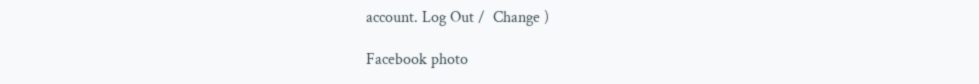account. Log Out /  Change )

Facebook photo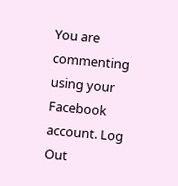You are commenting using your Facebook account. Log Out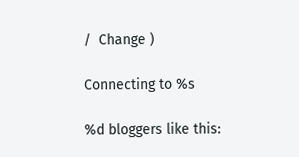/  Change )

Connecting to %s

%d bloggers like this: